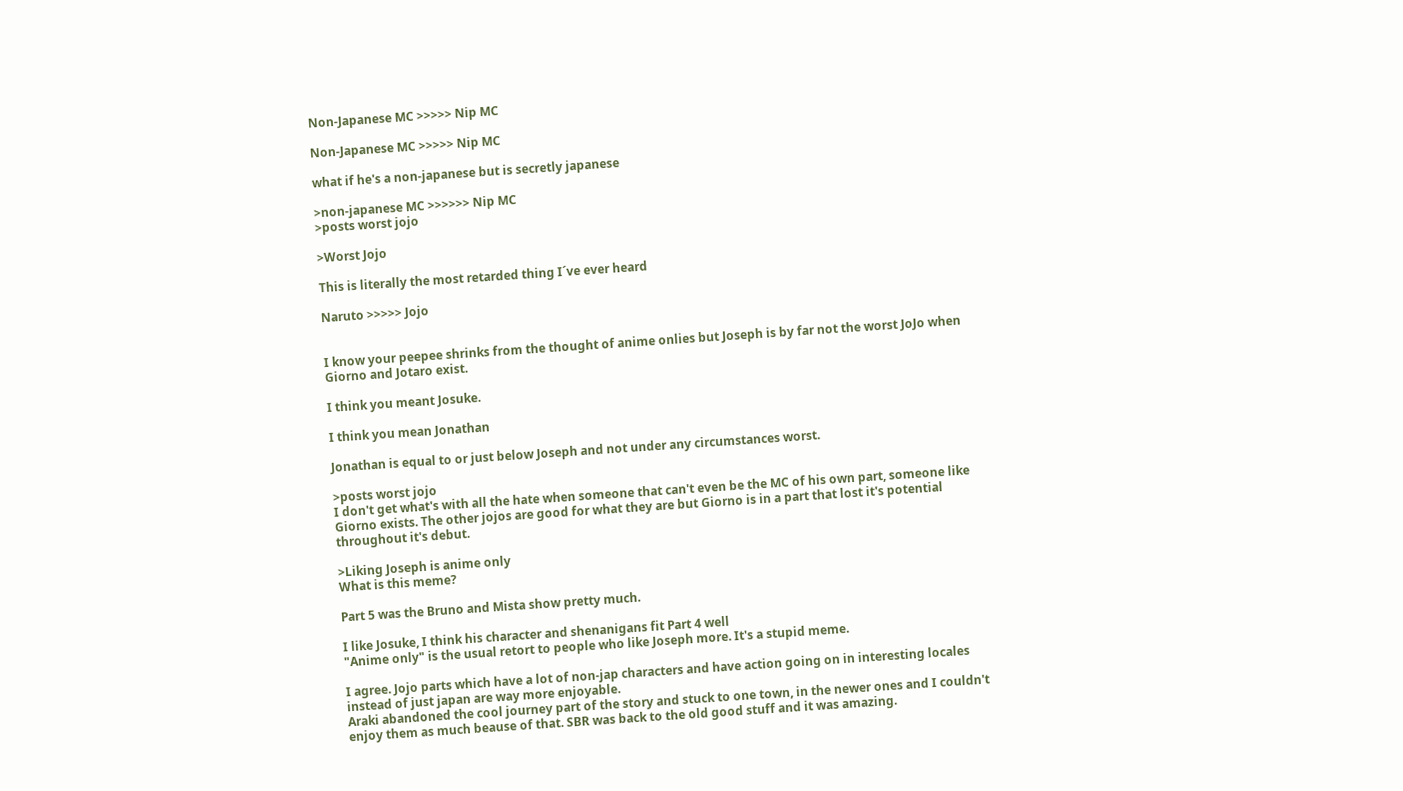Non-Japanese MC >>>>> Nip MC

Non-Japanese MC >>>>> Nip MC

what if he's a non-japanese but is secretly japanese

>non-japanese MC >>>>>> Nip MC
>posts worst jojo

>Worst Jojo

This is literally the most retarded thing I´ve ever heard

Naruto >>>>> Jojo


I know your peepee shrinks from the thought of anime onlies but Joseph is by far not the worst JoJo when Giorno and Jotaro exist.

I think you meant Josuke.

I think you mean Jonathan

Jonathan is equal to or just below Joseph and not under any circumstances worst.

>posts worst jojo
I don't get what's with all the hate when someone that can't even be the MC of his own part, someone like Giorno exists. The other jojos are good for what they are but Giorno is in a part that lost it's potential throughout it's debut.

>Liking Joseph is anime only
What is this meme?

Part 5 was the Bruno and Mista show pretty much.

I like Josuke, I think his character and shenanigans fit Part 4 well
"Anime only" is the usual retort to people who like Joseph more. It's a stupid meme.

I agree. Jojo parts which have a lot of non-jap characters and have action going on in interesting locales instead of just japan are way more enjoyable.
Araki abandoned the cool journey part of the story and stuck to one town, in the newer ones and I couldn't enjoy them as much beause of that. SBR was back to the old good stuff and it was amazing.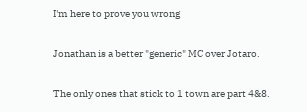I'm here to prove you wrong

Jonathan is a better "generic" MC over Jotaro.

The only ones that stick to 1 town are part 4&8.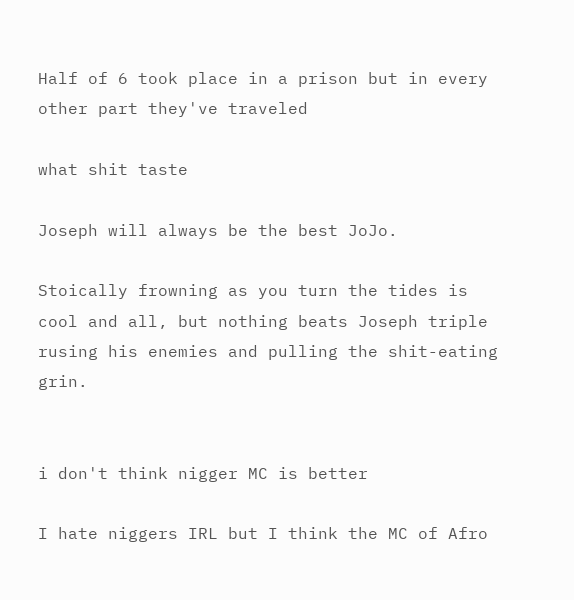Half of 6 took place in a prison but in every other part they've traveled

what shit taste

Joseph will always be the best JoJo.

Stoically frowning as you turn the tides is cool and all, but nothing beats Joseph triple rusing his enemies and pulling the shit-eating grin.


i don't think nigger MC is better

I hate niggers IRL but I think the MC of Afro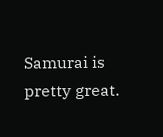Samurai is pretty great.